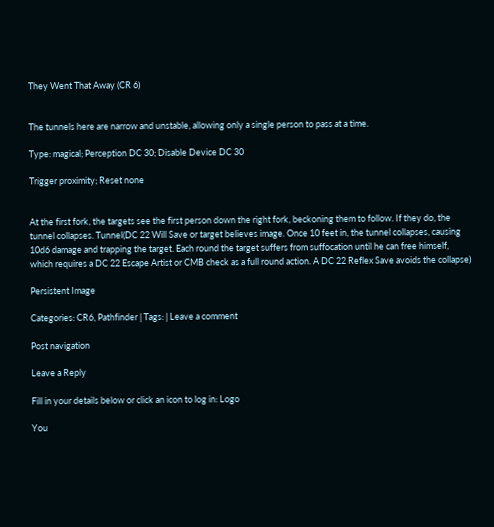They Went That Away (CR 6)


The tunnels here are narrow and unstable, allowing only a single person to pass at a time.

Type: magical; Perception DC 30; Disable Device DC 30

Trigger proximity; Reset none


At the first fork, the targets see the first person down the right fork, beckoning them to follow. If they do, the tunnel collapses. Tunnel(DC 22 Will Save or target believes image. Once 10 feet in, the tunnel collapses, causing 10d6 damage and trapping the target. Each round the target suffers from suffocation until he can free himself, which requires a DC 22 Escape Artist or CMB check as a full round action. A DC 22 Reflex Save avoids the collapse)

Persistent Image

Categories: CR6, Pathfinder | Tags: | Leave a comment

Post navigation

Leave a Reply

Fill in your details below or click an icon to log in: Logo

You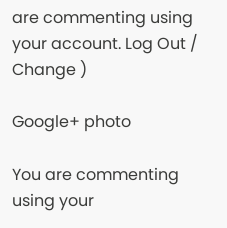are commenting using your account. Log Out /  Change )

Google+ photo

You are commenting using your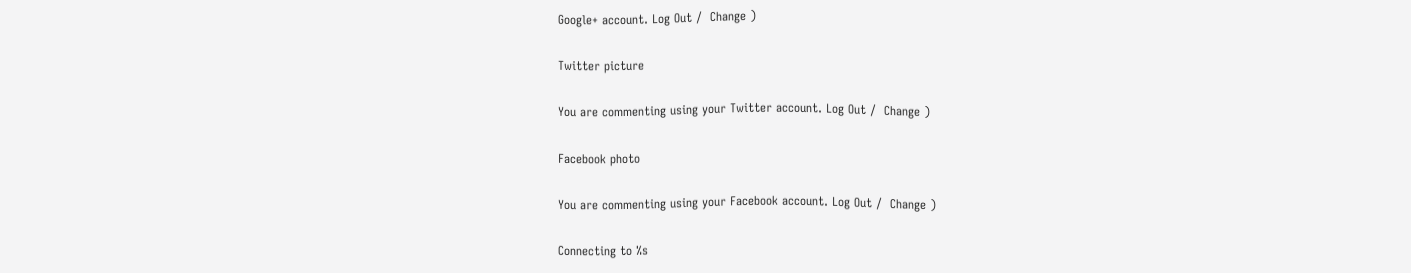Google+ account. Log Out /  Change )

Twitter picture

You are commenting using your Twitter account. Log Out /  Change )

Facebook photo

You are commenting using your Facebook account. Log Out /  Change )

Connecting to %s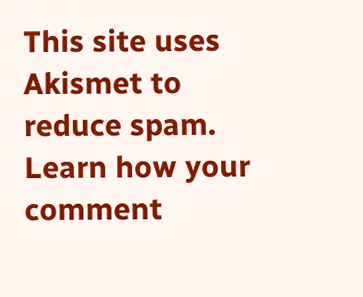This site uses Akismet to reduce spam. Learn how your comment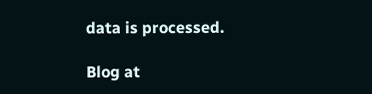data is processed.

Blog at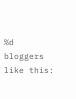%d bloggers like this: